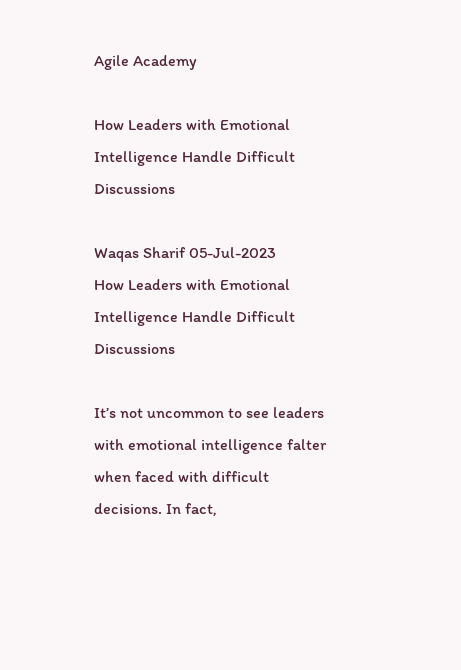Agile Academy

How Leaders with Emotional Intelligence Handle Difficult Discussions

Waqas Sharif 05-Jul-2023
How Leaders with Emotional Intelligence Handle Difficult Discussions

It’s not uncommon to see leaders with emotional intelligence falter when faced with difficult decisions. In fact,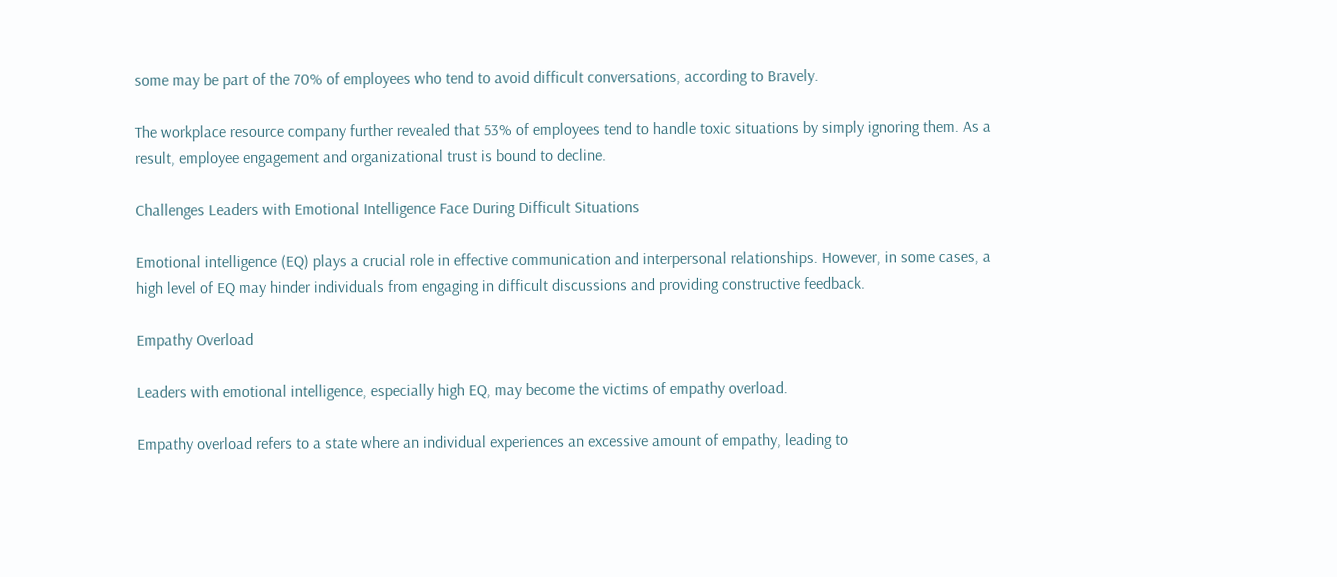some may be part of the 70% of employees who tend to avoid difficult conversations, according to Bravely.

The workplace resource company further revealed that 53% of employees tend to handle toxic situations by simply ignoring them. As a result, employee engagement and organizational trust is bound to decline.

Challenges Leaders with Emotional Intelligence Face During Difficult Situations

Emotional intelligence (EQ) plays a crucial role in effective communication and interpersonal relationships. However, in some cases, a high level of EQ may hinder individuals from engaging in difficult discussions and providing constructive feedback.

Empathy Overload

Leaders with emotional intelligence, especially high EQ, may become the victims of empathy overload.

Empathy overload refers to a state where an individual experiences an excessive amount of empathy, leading to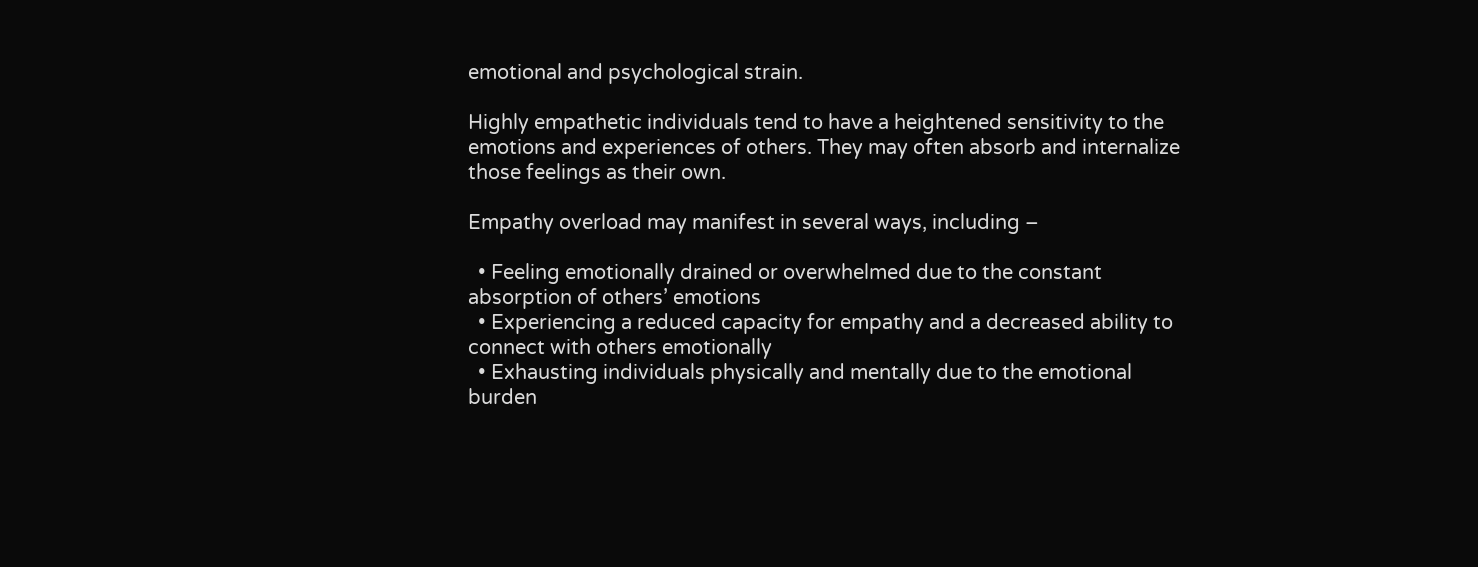emotional and psychological strain.

Highly empathetic individuals tend to have a heightened sensitivity to the emotions and experiences of others. They may often absorb and internalize those feelings as their own.

Empathy overload may manifest in several ways, including –

  • Feeling emotionally drained or overwhelmed due to the constant absorption of others’ emotions
  • Experiencing a reduced capacity for empathy and a decreased ability to connect with others emotionally
  • Exhausting individuals physically and mentally due to the emotional burden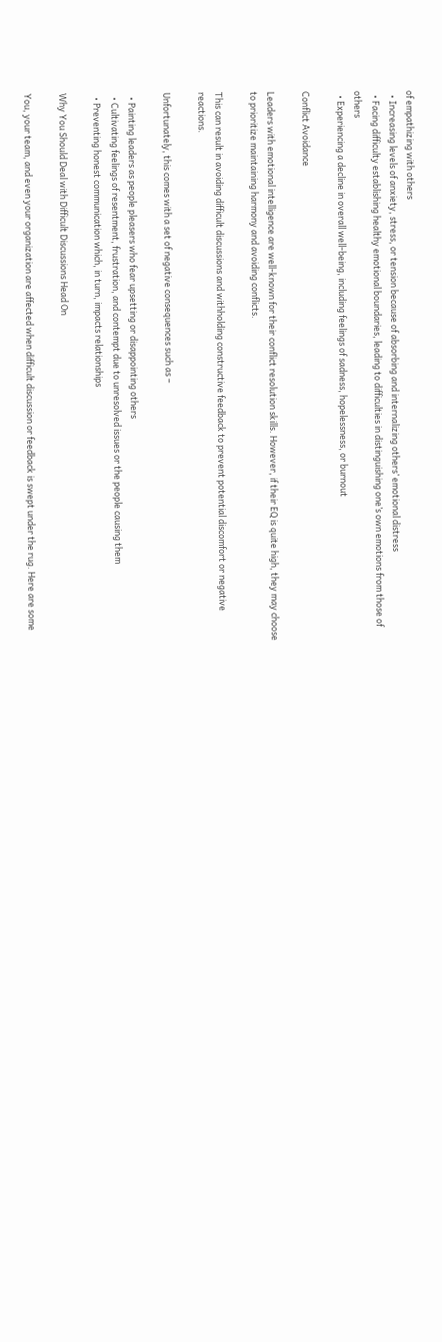of empathizing with others
  • Increasing levels of anxiety, stress, or tension because of absorbing and internalizing others’ emotional distress
  • Facing difficulty establishing healthy emotional boundaries, leading to difficulties in distinguishing one’s own emotions from those of others
  • Experiencing a decline in overall well-being, including feelings of sadness, hopelessness, or burnout

Conflict Avoidance

Leaders with emotional intelligence are well-known for their conflict resolution skills. However, if their EQ is quite high, they may choose to prioritize maintaining harmony and avoiding conflicts.

This can result in avoiding difficult discussions and withholding constructive feedback to prevent potential discomfort or negative reactions.

Unfortunately, this comes with a set of negative consequences such as –

  • Painting leaders as people pleasers who fear upsetting or disappointing others
  • Cultivating feelings of resentment, frustration, and contempt due to unresolved issues or the people causing them
  • Preventing honest communication which, in turn, impacts relationships

Why You Should Deal with Difficult Discussions Head On

You, your team, and even your organization are affected when difficult discussion or feedback is swept under the rug. Here are some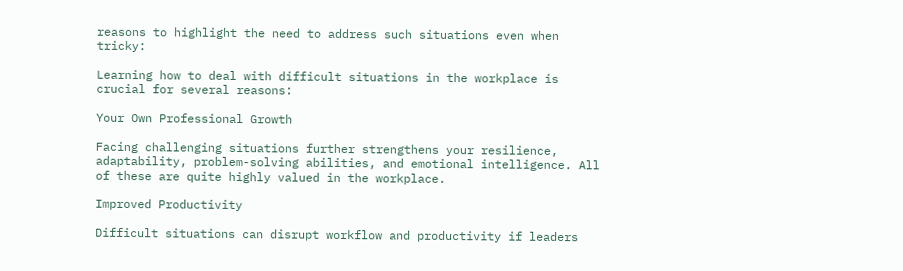reasons to highlight the need to address such situations even when tricky:

Learning how to deal with difficult situations in the workplace is crucial for several reasons:

Your Own Professional Growth

Facing challenging situations further strengthens your resilience, adaptability, problem-solving abilities, and emotional intelligence. All of these are quite highly valued in the workplace.

Improved Productivity

Difficult situations can disrupt workflow and productivity if leaders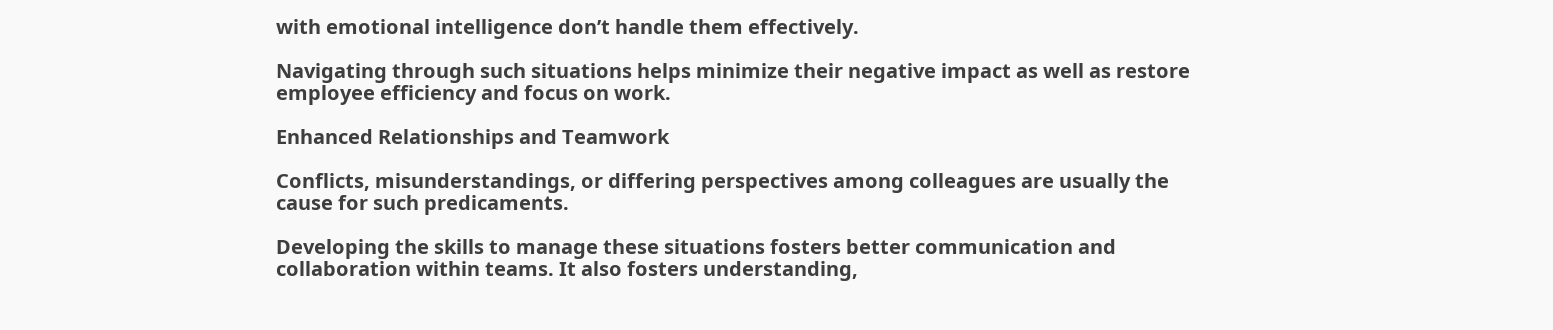with emotional intelligence don’t handle them effectively.

Navigating through such situations helps minimize their negative impact as well as restore employee efficiency and focus on work.

Enhanced Relationships and Teamwork

Conflicts, misunderstandings, or differing perspectives among colleagues are usually the cause for such predicaments.

Developing the skills to manage these situations fosters better communication and collaboration within teams. It also fosters understanding,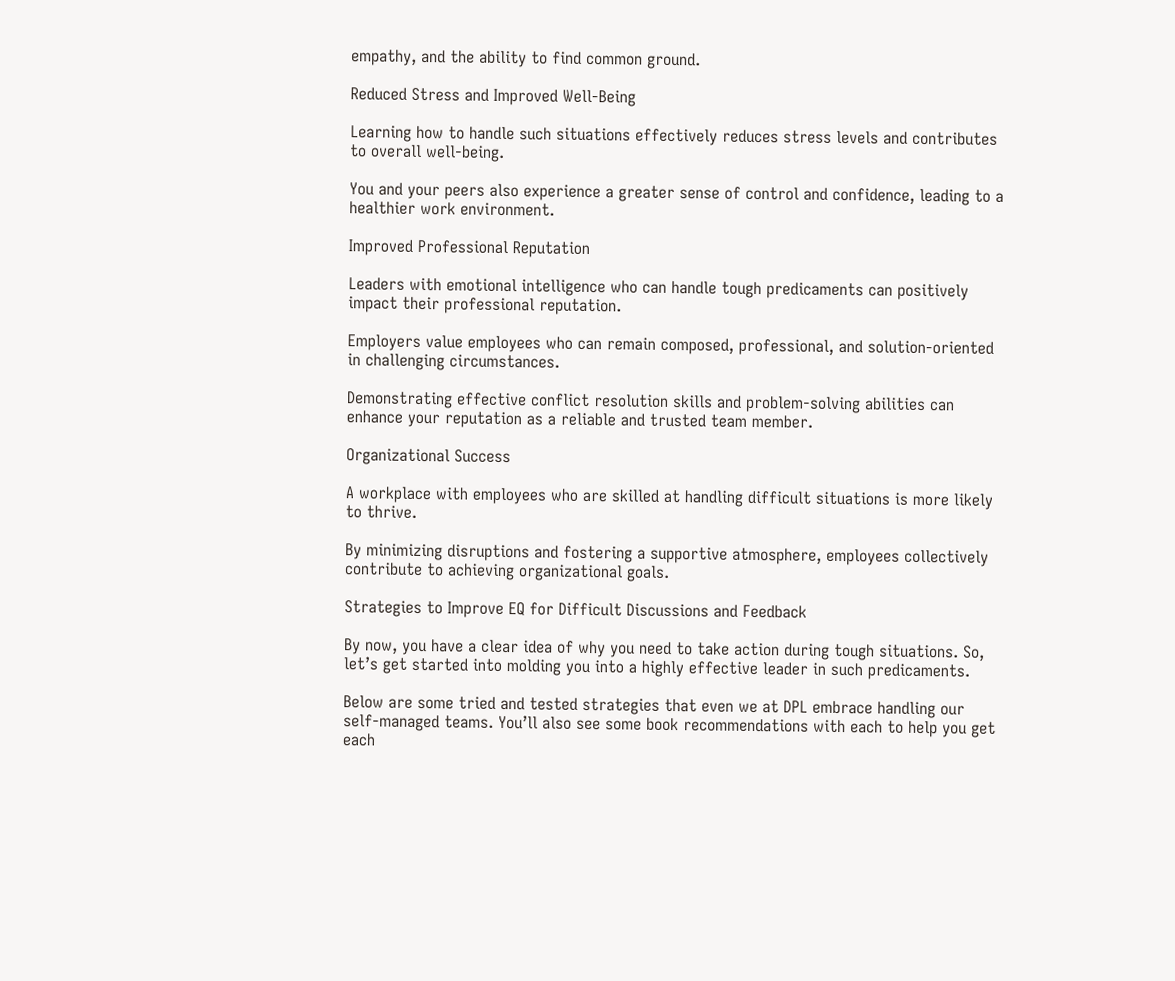empathy, and the ability to find common ground.

Reduced Stress and Improved Well-Being

Learning how to handle such situations effectively reduces stress levels and contributes to overall well-being.

You and your peers also experience a greater sense of control and confidence, leading to a healthier work environment.

Improved Professional Reputation

Leaders with emotional intelligence who can handle tough predicaments can positively impact their professional reputation.

Employers value employees who can remain composed, professional, and solution-oriented in challenging circumstances.

Demonstrating effective conflict resolution skills and problem-solving abilities can enhance your reputation as a reliable and trusted team member.

Organizational Success

A workplace with employees who are skilled at handling difficult situations is more likely to thrive.

By minimizing disruptions and fostering a supportive atmosphere, employees collectively contribute to achieving organizational goals.

Strategies to Improve EQ for Difficult Discussions and Feedback

By now, you have a clear idea of why you need to take action during tough situations. So, let’s get started into molding you into a highly effective leader in such predicaments.

Below are some tried and tested strategies that even we at DPL embrace handling our self-managed teams. You’ll also see some book recommendations with each to help you get each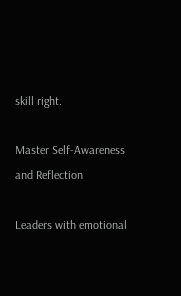skill right.

Master Self-Awareness and Reflection

Leaders with emotional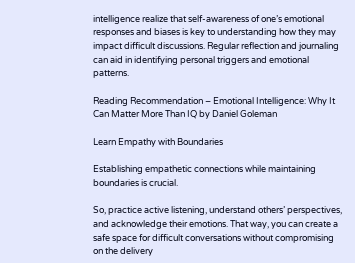intelligence realize that self-awareness of one’s emotional responses and biases is key to understanding how they may impact difficult discussions. Regular reflection and journaling can aid in identifying personal triggers and emotional patterns.

Reading Recommendation – Emotional Intelligence: Why It Can Matter More Than IQ by Daniel Goleman

Learn Empathy with Boundaries

Establishing empathetic connections while maintaining boundaries is crucial.

So, practice active listening, understand others’ perspectives, and acknowledge their emotions. That way, you can create a safe space for difficult conversations without compromising on the delivery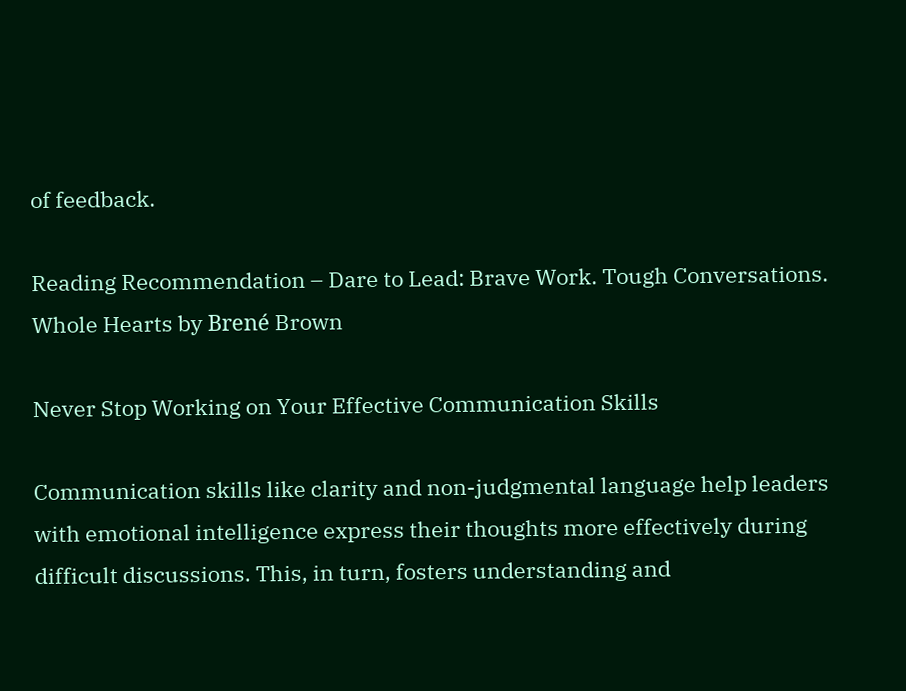of feedback.

Reading Recommendation – Dare to Lead: Brave Work. Tough Conversations. Whole Hearts by Brené Brown

Never Stop Working on Your Effective Communication Skills

Communication skills like clarity and non-judgmental language help leaders with emotional intelligence express their thoughts more effectively during difficult discussions. This, in turn, fosters understanding and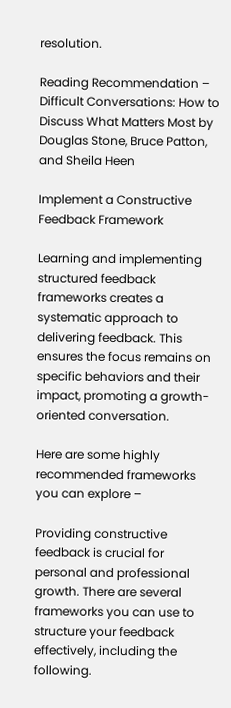resolution.

Reading Recommendation – Difficult Conversations: How to Discuss What Matters Most by Douglas Stone, Bruce Patton, and Sheila Heen

Implement a Constructive Feedback Framework

Learning and implementing structured feedback frameworks creates a systematic approach to delivering feedback. This ensures the focus remains on specific behaviors and their impact, promoting a growth-oriented conversation.

Here are some highly recommended frameworks you can explore –

Providing constructive feedback is crucial for personal and professional growth. There are several frameworks you can use to structure your feedback effectively, including the following.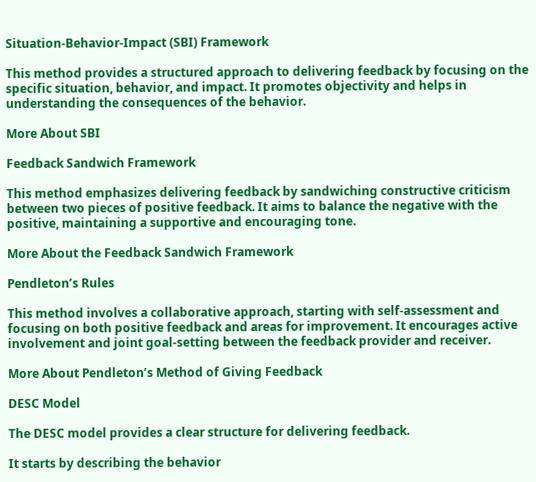Situation-Behavior-Impact (SBI) Framework

This method provides a structured approach to delivering feedback by focusing on the specific situation, behavior, and impact. It promotes objectivity and helps in understanding the consequences of the behavior.

More About SBI

Feedback Sandwich Framework

This method emphasizes delivering feedback by sandwiching constructive criticism between two pieces of positive feedback. It aims to balance the negative with the positive, maintaining a supportive and encouraging tone.

More About the Feedback Sandwich Framework

Pendleton’s Rules

This method involves a collaborative approach, starting with self-assessment and focusing on both positive feedback and areas for improvement. It encourages active involvement and joint goal-setting between the feedback provider and receiver.

More About Pendleton’s Method of Giving Feedback

DESC Model

The DESC model provides a clear structure for delivering feedback.

It starts by describing the behavior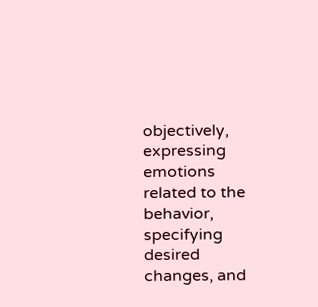objectively, expressing emotions related to the behavior, specifying desired changes, and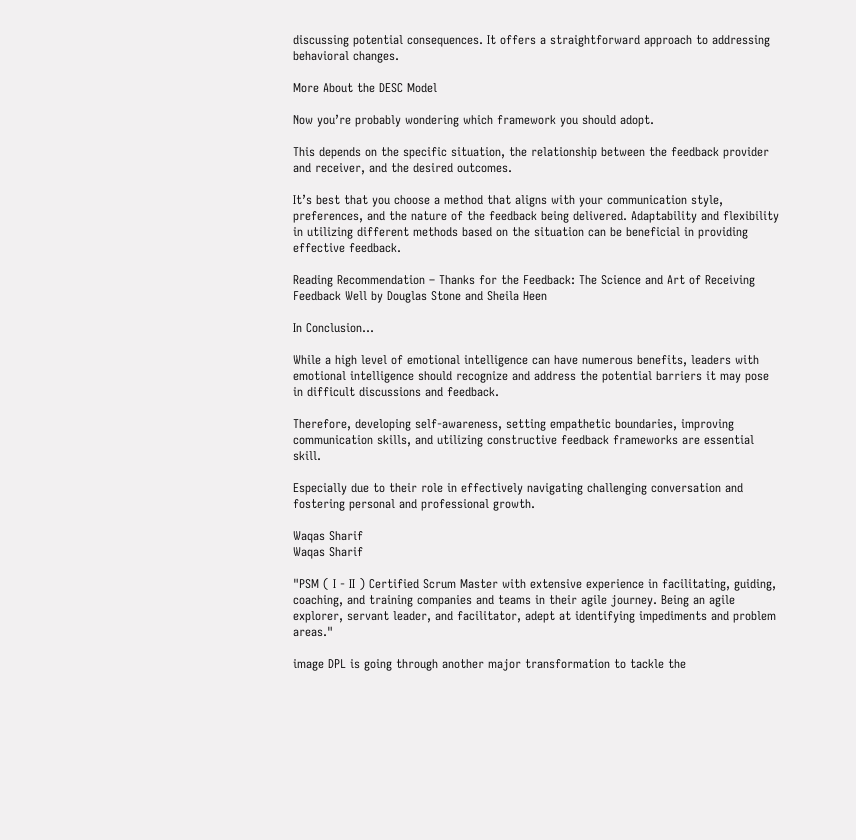discussing potential consequences. It offers a straightforward approach to addressing behavioral changes.

More About the DESC Model

Now you’re probably wondering which framework you should adopt.

This depends on the specific situation, the relationship between the feedback provider and receiver, and the desired outcomes.

It’s best that you choose a method that aligns with your communication style, preferences, and the nature of the feedback being delivered. Adaptability and flexibility in utilizing different methods based on the situation can be beneficial in providing effective feedback.

Reading Recommendation – Thanks for the Feedback: The Science and Art of Receiving Feedback Well by Douglas Stone and Sheila Heen

In Conclusion…

While a high level of emotional intelligence can have numerous benefits, leaders with emotional intelligence should recognize and address the potential barriers it may pose in difficult discussions and feedback.

Therefore, developing self-awareness, setting empathetic boundaries, improving communication skills, and utilizing constructive feedback frameworks are essential skill.

Especially due to their role in effectively navigating challenging conversation and fostering personal and professional growth.

Waqas Sharif
Waqas Sharif

"PSM ( I - II ) Certified Scrum Master with extensive experience in facilitating, guiding, coaching, and training companies and teams in their agile journey. Being an agile explorer, servant leader, and facilitator, adept at identifying impediments and problem areas."

image DPL is going through another major transformation to tackle the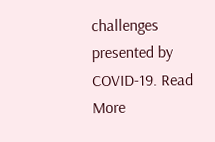challenges presented by COVID-19. Read More